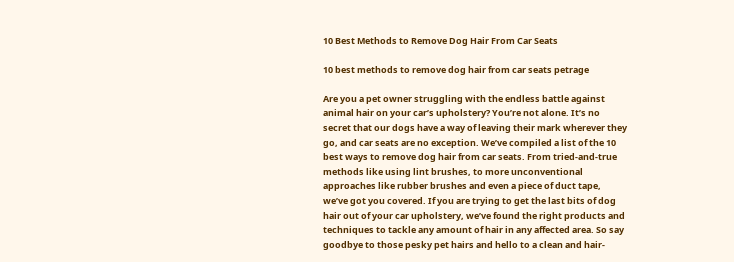10 Best Methods to Remove Dog Hair From Car Seats

10 best methods to remove dog hair from car seats petrage

Are you a pet owner struggling with the endless battle against animal hair on your car’s upholstery? You’re not alone. It’s no secret that our dogs have a way of leaving their mark wherever they go, and car seats are no exception. We’ve compiled a list of the 10 best ways to remove dog hair from car seats. From tried-and-true methods like using lint brushes, to more unconventional approaches like rubber brushes and even a piece of duct tape, we’ve got you covered. If you are trying to get the last bits of dog hair out of your car upholstery, we’ve found the right products and techniques to tackle any amount of hair in any affected area. So say goodbye to those pesky pet hairs and hello to a clean and hair-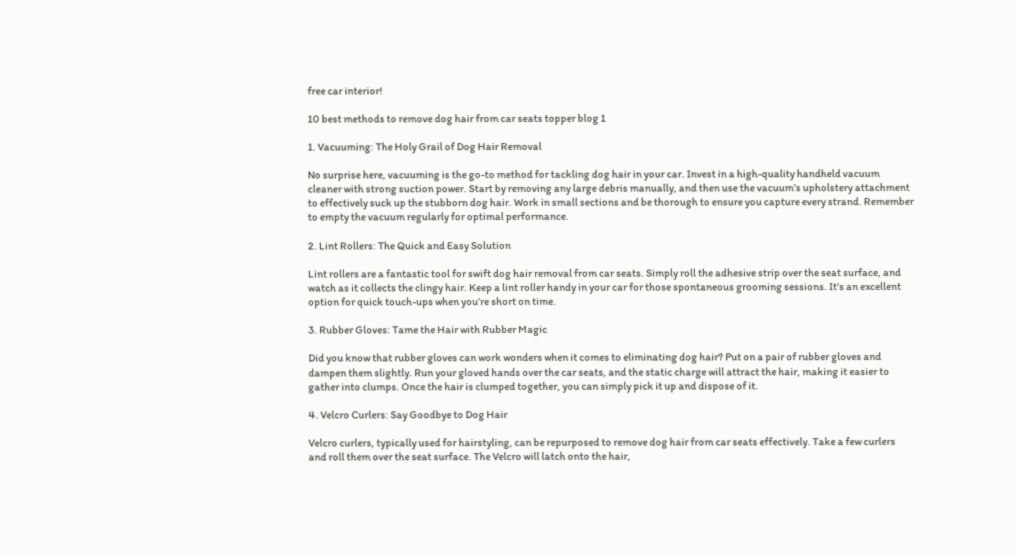free car interior!

10 best methods to remove dog hair from car seats topper blog 1

1. Vacuuming: The Holy Grail of Dog Hair Removal

No surprise here, vacuuming is the go-to method for tackling dog hair in your car. Invest in a high-quality handheld vacuum cleaner with strong suction power. Start by removing any large debris manually, and then use the vacuum’s upholstery attachment to effectively suck up the stubborn dog hair. Work in small sections and be thorough to ensure you capture every strand. Remember to empty the vacuum regularly for optimal performance.

2. Lint Rollers: The Quick and Easy Solution

Lint rollers are a fantastic tool for swift dog hair removal from car seats. Simply roll the adhesive strip over the seat surface, and watch as it collects the clingy hair. Keep a lint roller handy in your car for those spontaneous grooming sessions. It’s an excellent option for quick touch-ups when you’re short on time.

3. Rubber Gloves: Tame the Hair with Rubber Magic

Did you know that rubber gloves can work wonders when it comes to eliminating dog hair? Put on a pair of rubber gloves and dampen them slightly. Run your gloved hands over the car seats, and the static charge will attract the hair, making it easier to gather into clumps. Once the hair is clumped together, you can simply pick it up and dispose of it.

4. Velcro Curlers: Say Goodbye to Dog Hair

Velcro curlers, typically used for hairstyling, can be repurposed to remove dog hair from car seats effectively. Take a few curlers and roll them over the seat surface. The Velcro will latch onto the hair,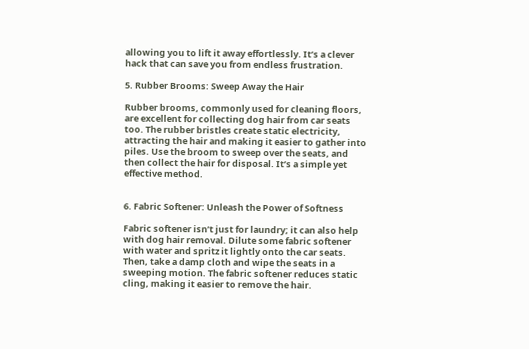allowing you to lift it away effortlessly. It’s a clever hack that can save you from endless frustration.

5. Rubber Brooms: Sweep Away the Hair

Rubber brooms, commonly used for cleaning floors, are excellent for collecting dog hair from car seats too. The rubber bristles create static electricity, attracting the hair and making it easier to gather into piles. Use the broom to sweep over the seats, and then collect the hair for disposal. It’s a simple yet effective method.


6. Fabric Softener: Unleash the Power of Softness

Fabric softener isn’t just for laundry; it can also help with dog hair removal. Dilute some fabric softener with water and spritz it lightly onto the car seats. Then, take a damp cloth and wipe the seats in a sweeping motion. The fabric softener reduces static cling, making it easier to remove the hair.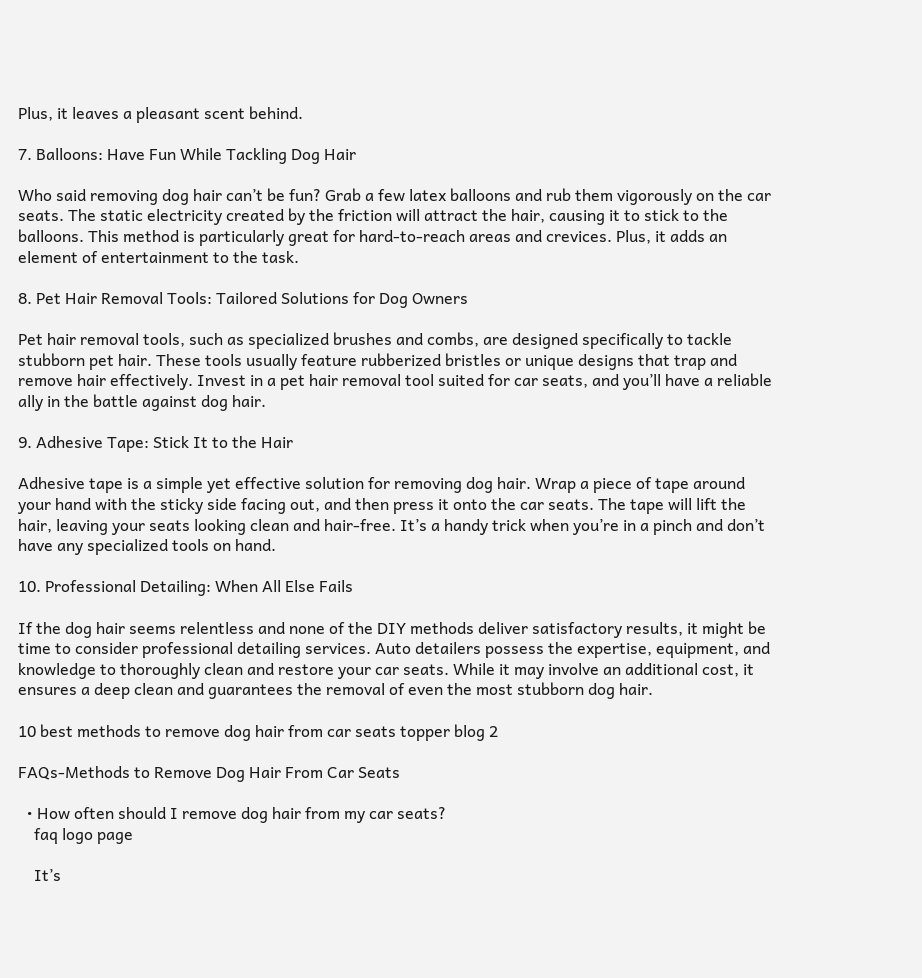Plus, it leaves a pleasant scent behind.

7. Balloons: Have Fun While Tackling Dog Hair

Who said removing dog hair can’t be fun? Grab a few latex balloons and rub them vigorously on the car seats. The static electricity created by the friction will attract the hair, causing it to stick to the balloons. This method is particularly great for hard-to-reach areas and crevices. Plus, it adds an element of entertainment to the task.

8. Pet Hair Removal Tools: Tailored Solutions for Dog Owners

Pet hair removal tools, such as specialized brushes and combs, are designed specifically to tackle stubborn pet hair. These tools usually feature rubberized bristles or unique designs that trap and remove hair effectively. Invest in a pet hair removal tool suited for car seats, and you’ll have a reliable ally in the battle against dog hair.

9. Adhesive Tape: Stick It to the Hair

Adhesive tape is a simple yet effective solution for removing dog hair. Wrap a piece of tape around your hand with the sticky side facing out, and then press it onto the car seats. The tape will lift the hair, leaving your seats looking clean and hair-free. It’s a handy trick when you’re in a pinch and don’t have any specialized tools on hand.

10. Professional Detailing: When All Else Fails

If the dog hair seems relentless and none of the DIY methods deliver satisfactory results, it might be time to consider professional detailing services. Auto detailers possess the expertise, equipment, and knowledge to thoroughly clean and restore your car seats. While it may involve an additional cost, it ensures a deep clean and guarantees the removal of even the most stubborn dog hair.

10 best methods to remove dog hair from car seats topper blog 2

FAQs-Methods to Remove Dog Hair From Car Seats

  • How often should I remove dog hair from my car seats?
    faq logo page

    It’s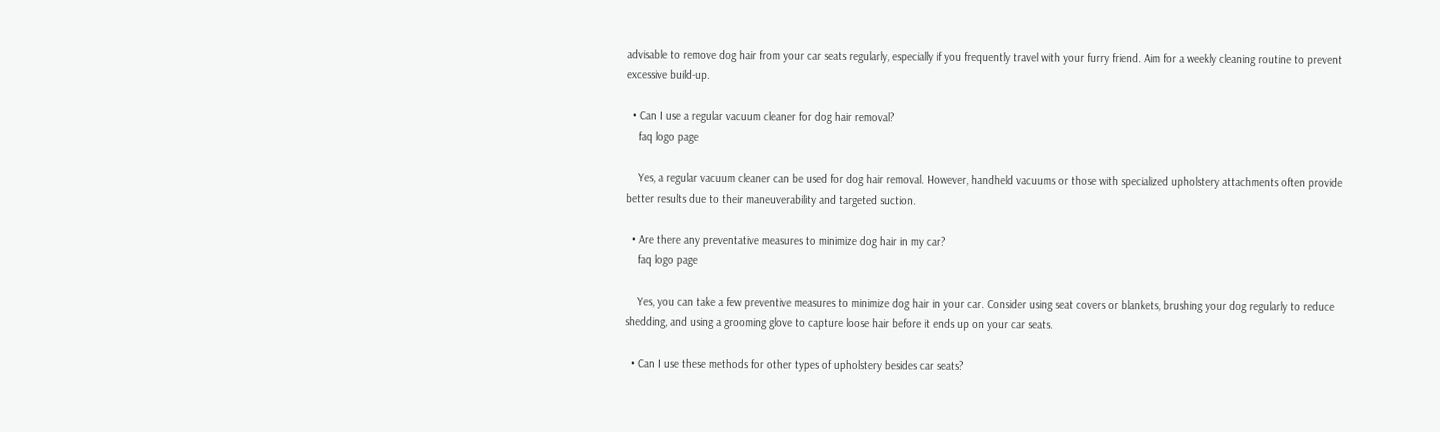advisable to remove dog hair from your car seats regularly, especially if you frequently travel with your furry friend. Aim for a weekly cleaning routine to prevent excessive build-up.

  • Can I use a regular vacuum cleaner for dog hair removal?
    faq logo page

    Yes, a regular vacuum cleaner can be used for dog hair removal. However, handheld vacuums or those with specialized upholstery attachments often provide better results due to their maneuverability and targeted suction.

  • Are there any preventative measures to minimize dog hair in my car?
    faq logo page

    Yes, you can take a few preventive measures to minimize dog hair in your car. Consider using seat covers or blankets, brushing your dog regularly to reduce shedding, and using a grooming glove to capture loose hair before it ends up on your car seats.

  • Can I use these methods for other types of upholstery besides car seats?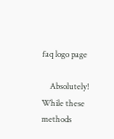faq logo page

    Absolutely! While these methods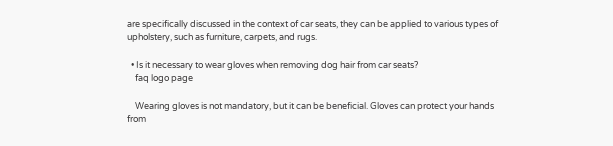are specifically discussed in the context of car seats, they can be applied to various types of upholstery, such as furniture, carpets, and rugs.

  • Is it necessary to wear gloves when removing dog hair from car seats?
    faq logo page

    Wearing gloves is not mandatory, but it can be beneficial. Gloves can protect your hands from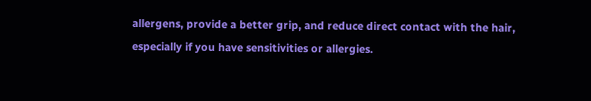allergens, provide a better grip, and reduce direct contact with the hair, especially if you have sensitivities or allergies.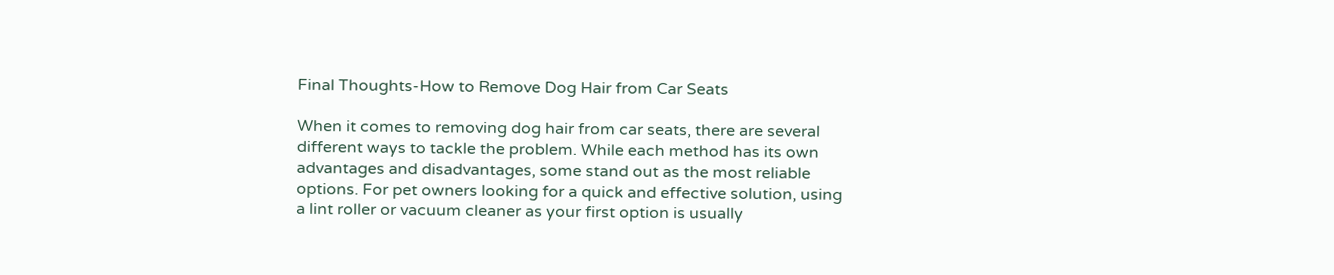Final Thoughts-How to Remove Dog Hair from Car Seats

When it comes to removing dog hair from car seats, there are several different ways to tackle the problem. While each method has its own advantages and disadvantages, some stand out as the most reliable options. For pet owners looking for a quick and effective solution, using a lint roller or vacuum cleaner as your first option is usually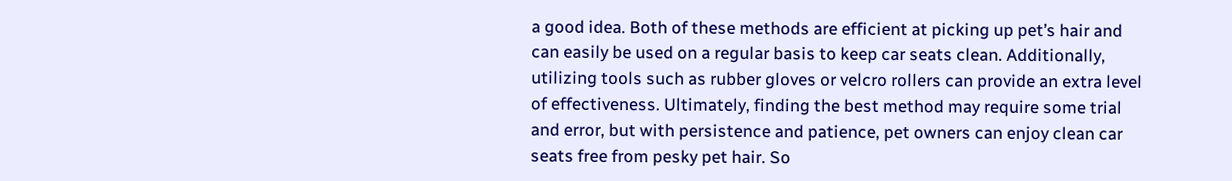a good idea. Both of these methods are efficient at picking up pet’s hair and can easily be used on a regular basis to keep car seats clean. Additionally, utilizing tools such as rubber gloves or velcro rollers can provide an extra level of effectiveness. Ultimately, finding the best method may require some trial and error, but with persistence and patience, pet owners can enjoy clean car seats free from pesky pet hair. So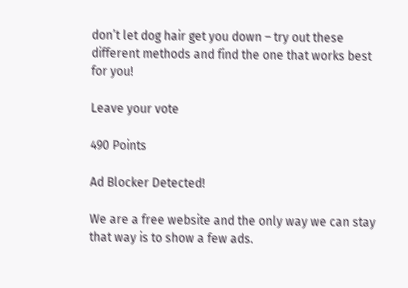don’t let dog hair get you down – try out these different methods and find the one that works best for you!

Leave your vote

490 Points

Ad Blocker Detected!

We are a free website and the only way we can stay that way is to show a few ads.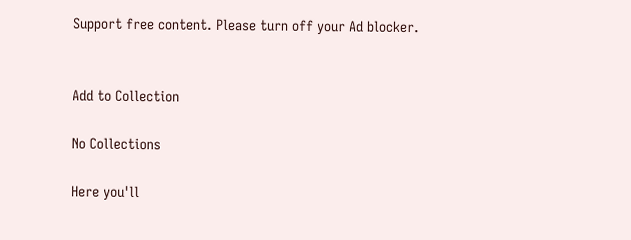Support free content. Please turn off your Ad blocker.


Add to Collection

No Collections

Here you'll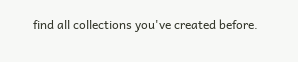find all collections you've created before.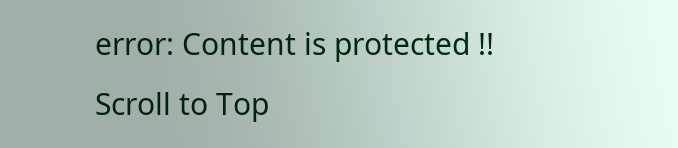error: Content is protected !!
Scroll to Top